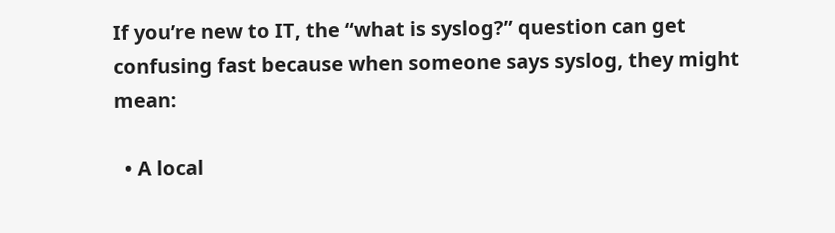If you’re new to IT, the “what is syslog?” question can get confusing fast because when someone says syslog, they might mean:

  • A local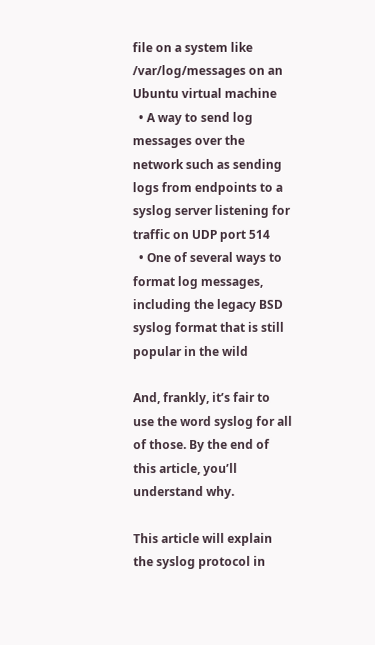file on a system like /var/log/messages on an Ubuntu virtual machine
  • A way to send log messages over the network such as sending logs from endpoints to a syslog server listening for traffic on UDP port 514
  • One of several ways to format log messages, including the legacy BSD syslog format that is still popular in the wild

And, frankly, it’s fair to use the word syslog for all of those. By the end of this article, you’ll understand why.

This article will explain the syslog protocol in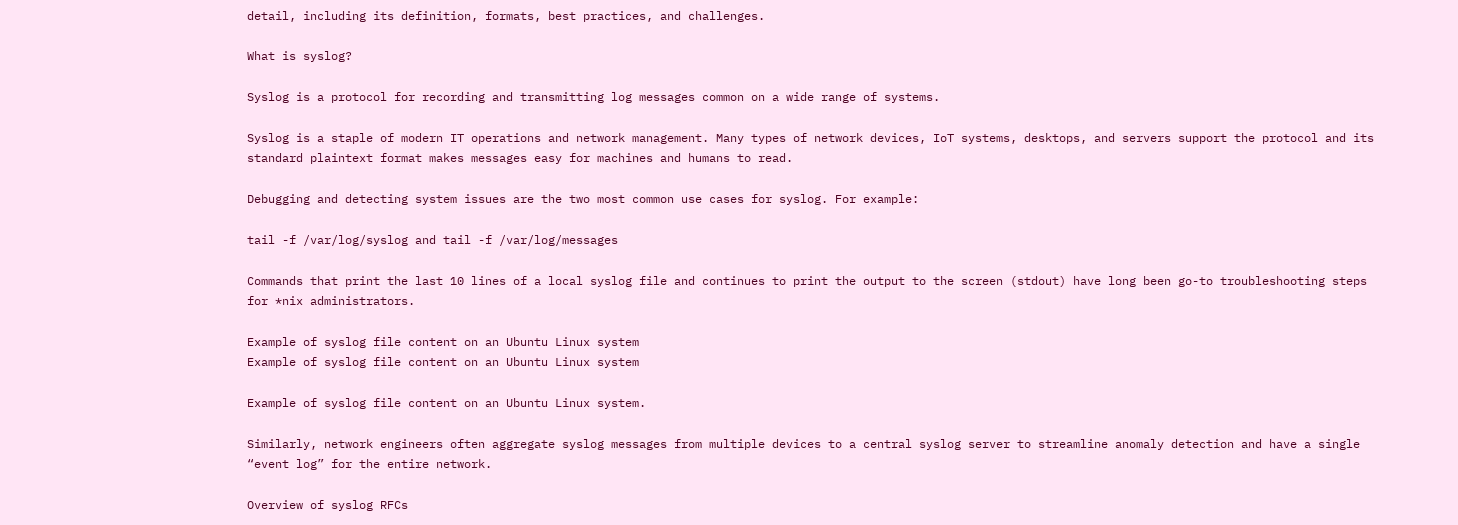detail, including its definition, formats, best practices, and challenges.

What is syslog?

Syslog is a protocol for recording and transmitting log messages common on a wide range of systems.

Syslog is a staple of modern IT operations and network management. Many types of network devices, IoT systems, desktops, and servers support the protocol and its standard plaintext format makes messages easy for machines and humans to read.

Debugging and detecting system issues are the two most common use cases for syslog. For example:

tail -f /var/log/syslog and tail -f /var/log/messages

Commands that print the last 10 lines of a local syslog file and continues to print the output to the screen (stdout) have long been go-to troubleshooting steps for *nix administrators.

Example of syslog file content on an Ubuntu Linux system
Example of syslog file content on an Ubuntu Linux system

Example of syslog file content on an Ubuntu Linux system.

Similarly, network engineers often aggregate syslog messages from multiple devices to a central syslog server to streamline anomaly detection and have a single “event log” for the entire network.

Overview of syslog RFCs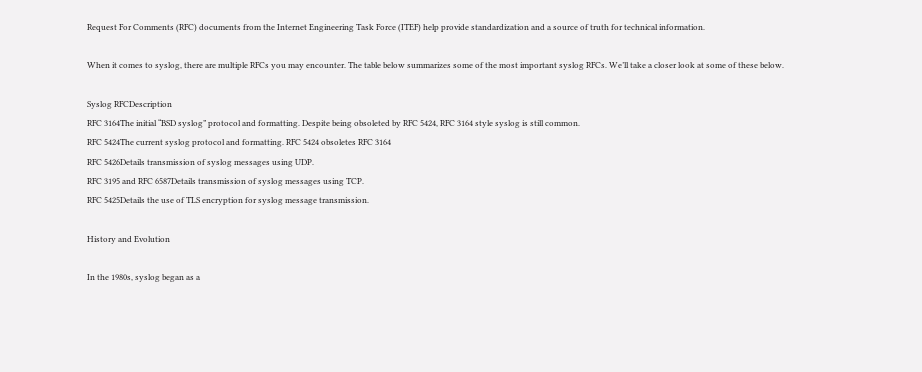Request For Comments (RFC) documents from the Internet Engineering Task Force (ITEF) help provide standardization and a source of truth for technical information.

When it comes to syslog, there are multiple RFCs you may encounter. The table below summarizes some of the most important syslog RFCs. We’ll take a closer look at some of these below.

Syslog RFCDescription
RFC 3164The initial “BSD syslog” protocol and formatting. Despite being obsoleted by RFC 5424, RFC 3164 style syslog is still common.
RFC 5424The current syslog protocol and formatting. RFC 5424 obsoletes RFC 3164
RFC 5426Details transmission of syslog messages using UDP.
RFC 3195 and RFC 6587Details transmission of syslog messages using TCP.
RFC 5425Details the use of TLS encryption for syslog message transmission.

History and Evolution

In the 1980s, syslog began as a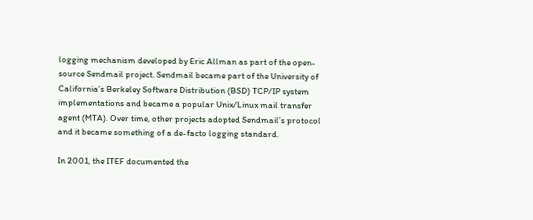logging mechanism developed by Eric Allman as part of the open-source Sendmail project. Sendmail became part of the University of California’s Berkeley Software Distribution (BSD) TCP/IP system implementations and became a popular Unix/Linux mail transfer agent (MTA). Over time, other projects adopted Sendmail’s protocol and it became something of a de-facto logging standard.

In 2001, the ITEF documented the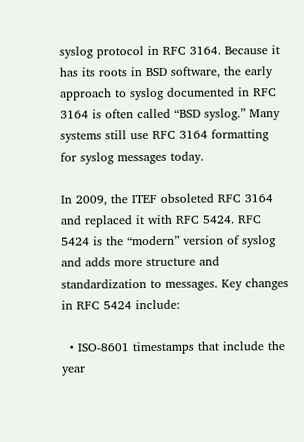syslog protocol in RFC 3164. Because it has its roots in BSD software, the early approach to syslog documented in RFC 3164 is often called “BSD syslog.” Many systems still use RFC 3164 formatting for syslog messages today.

In 2009, the ITEF obsoleted RFC 3164 and replaced it with RFC 5424. RFC 5424 is the “modern” version of syslog and adds more structure and standardization to messages. Key changes in RFC 5424 include:

  • ISO-8601 timestamps that include the year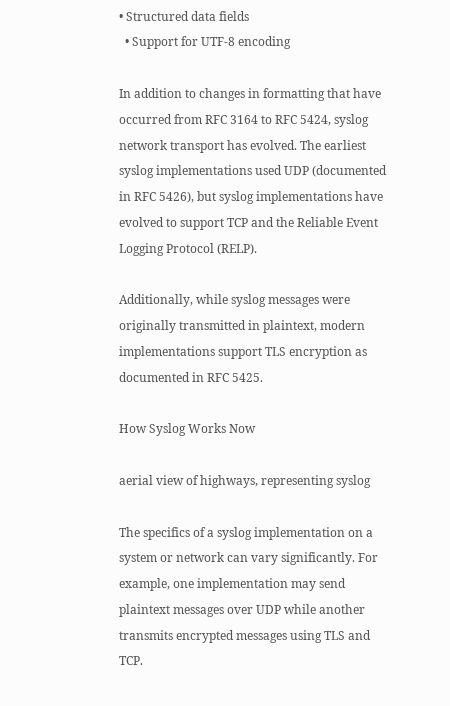• Structured data fields
  • Support for UTF-8 encoding

In addition to changes in formatting that have occurred from RFC 3164 to RFC 5424, syslog network transport has evolved. The earliest syslog implementations used UDP (documented in RFC 5426), but syslog implementations have evolved to support TCP and the Reliable Event Logging Protocol (RELP).

Additionally, while syslog messages were originally transmitted in plaintext, modern implementations support TLS encryption as documented in RFC 5425.

How Syslog Works Now

aerial view of highways, representing syslog

The specifics of a syslog implementation on a system or network can vary significantly. For example, one implementation may send plaintext messages over UDP while another transmits encrypted messages using TLS and TCP.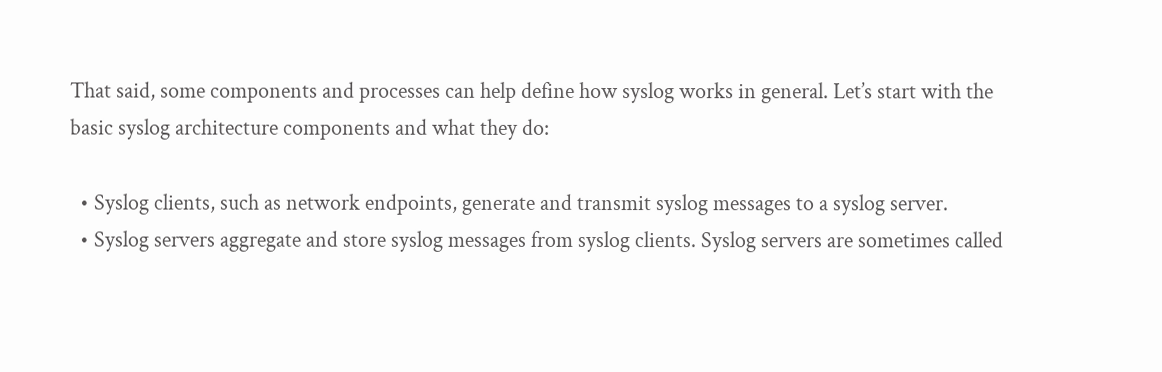That said, some components and processes can help define how syslog works in general. Let’s start with the basic syslog architecture components and what they do:

  • Syslog clients, such as network endpoints, generate and transmit syslog messages to a syslog server.
  • Syslog servers aggregate and store syslog messages from syslog clients. Syslog servers are sometimes called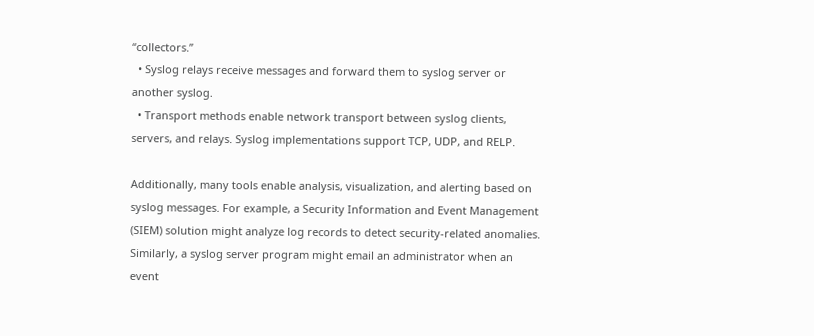“collectors.”
  • Syslog relays receive messages and forward them to syslog server or another syslog.
  • Transport methods enable network transport between syslog clients, servers, and relays. Syslog implementations support TCP, UDP, and RELP.

Additionally, many tools enable analysis, visualization, and alerting based on syslog messages. For example, a Security Information and Event Management (SIEM) solution might analyze log records to detect security-related anomalies. Similarly, a syslog server program might email an administrator when an event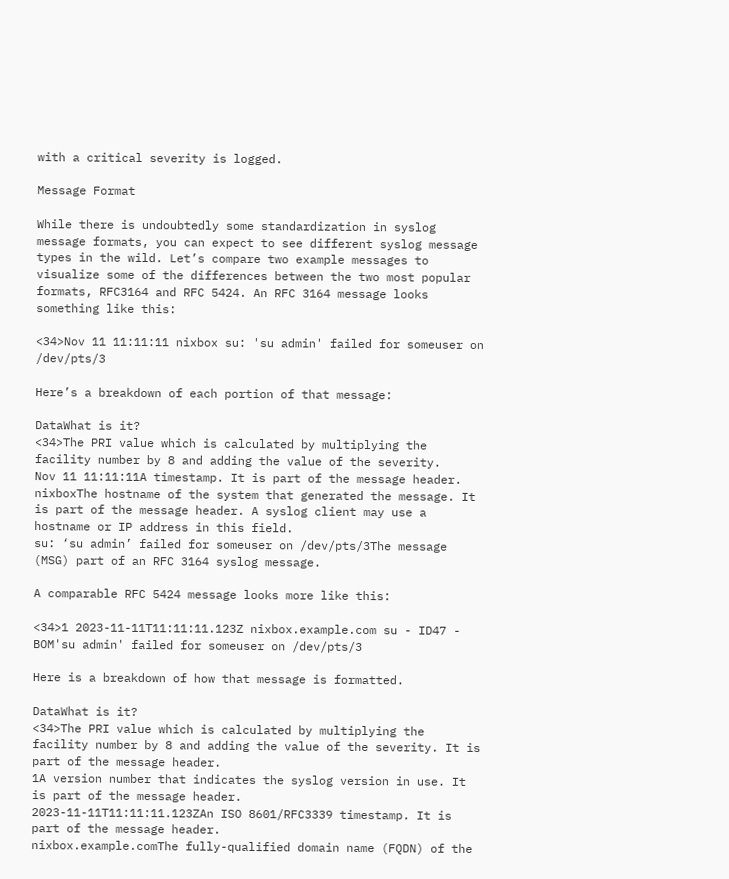with a critical severity is logged.

Message Format

While there is undoubtedly some standardization in syslog message formats, you can expect to see different syslog message types in the wild. Let’s compare two example messages to visualize some of the differences between the two most popular formats, RFC3164 and RFC 5424. An RFC 3164 message looks something like this:

<34>Nov 11 11:11:11 nixbox su: 'su admin' failed for someuser on /dev/pts/3

Here’s a breakdown of each portion of that message:

DataWhat is it?
<34>The PRI value which is calculated by multiplying the facility number by 8 and adding the value of the severity.
Nov 11 11:11:11A timestamp. It is part of the message header.
nixboxThe hostname of the system that generated the message. It is part of the message header. A syslog client may use a hostname or IP address in this field.
su: ‘su admin’ failed for someuser on /dev/pts/3The message (MSG) part of an RFC 3164 syslog message.

A comparable RFC 5424 message looks more like this:

<34>1 2023-11-11T11:11:11.123Z nixbox.example.com su - ID47 - BOM'su admin' failed for someuser on /dev/pts/3

Here is a breakdown of how that message is formatted.

DataWhat is it?
<34>The PRI value which is calculated by multiplying the facility number by 8 and adding the value of the severity. It is part of the message header.
1A version number that indicates the syslog version in use. It is part of the message header.
2023-11-11T11:11:11.123ZAn ISO 8601/RFC3339 timestamp. It is part of the message header.
nixbox.example.comThe fully-qualified domain name (FQDN) of the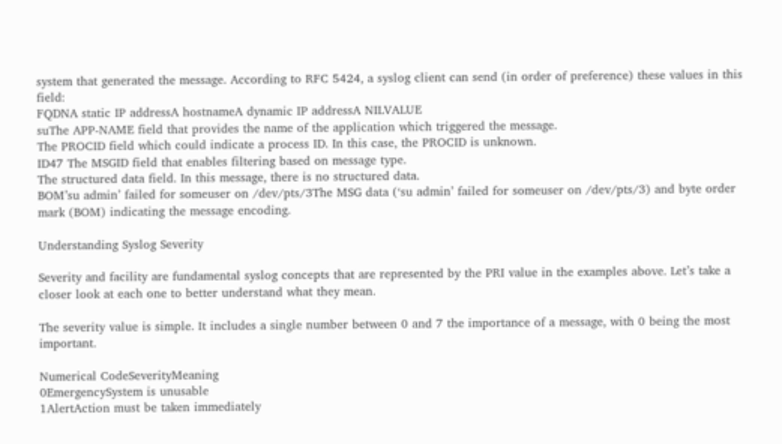system that generated the message. According to RFC 5424, a syslog client can send (in order of preference) these values in this field:
FQDNA static IP addressA hostnameA dynamic IP addressA NILVALUE
suThe APP-NAME field that provides the name of the application which triggered the message.
The PROCID field which could indicate a process ID. In this case, the PROCID is unknown.
ID47 The MSGID field that enables filtering based on message type.
The structured data field. In this message, there is no structured data.
BOM’su admin’ failed for someuser on /dev/pts/3The MSG data (‘su admin’ failed for someuser on /dev/pts/3) and byte order mark (BOM) indicating the message encoding.

Understanding Syslog Severity

Severity and facility are fundamental syslog concepts that are represented by the PRI value in the examples above. Let’s take a closer look at each one to better understand what they mean.

The severity value is simple. It includes a single number between 0 and 7 the importance of a message, with 0 being the most important.

Numerical CodeSeverityMeaning
0EmergencySystem is unusable
1AlertAction must be taken immediately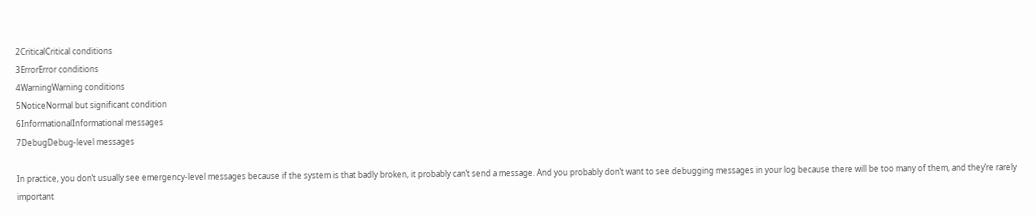2CriticalCritical conditions
3ErrorError conditions
4WarningWarning conditions
5NoticeNormal but significant condition
6InformationalInformational messages
7DebugDebug-level messages

In practice, you don’t usually see emergency-level messages because if the system is that badly broken, it probably can’t send a message. And you probably don’t want to see debugging messages in your log because there will be too many of them, and they’re rarely important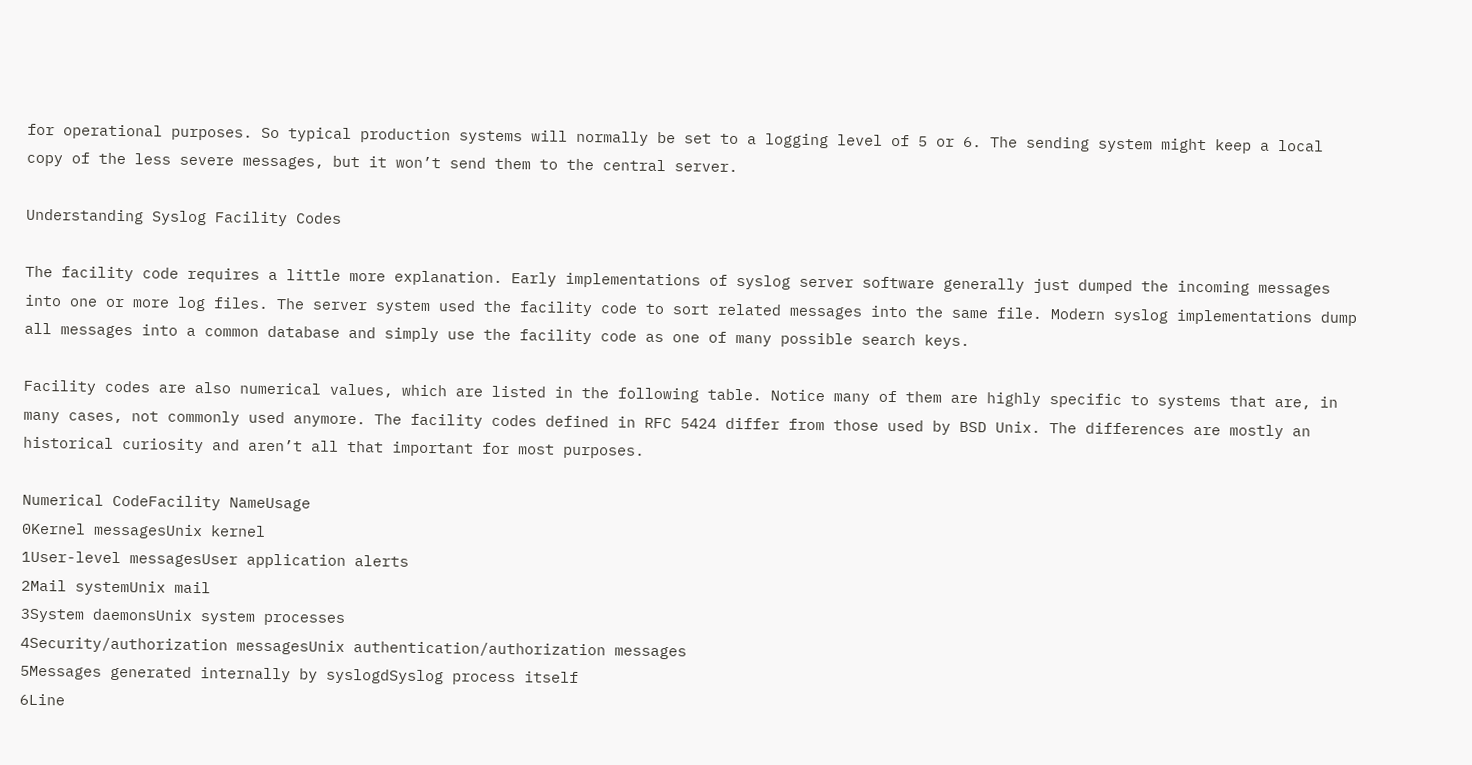for operational purposes. So typical production systems will normally be set to a logging level of 5 or 6. The sending system might keep a local copy of the less severe messages, but it won’t send them to the central server.

Understanding Syslog Facility Codes

The facility code requires a little more explanation. Early implementations of syslog server software generally just dumped the incoming messages into one or more log files. The server system used the facility code to sort related messages into the same file. Modern syslog implementations dump all messages into a common database and simply use the facility code as one of many possible search keys.

Facility codes are also numerical values, which are listed in the following table. Notice many of them are highly specific to systems that are, in many cases, not commonly used anymore. The facility codes defined in RFC 5424 differ from those used by BSD Unix. The differences are mostly an historical curiosity and aren’t all that important for most purposes.

Numerical CodeFacility NameUsage
0Kernel messagesUnix kernel
1User-level messagesUser application alerts
2Mail systemUnix mail
3System daemonsUnix system processes
4Security/authorization messagesUnix authentication/authorization messages
5Messages generated internally by syslogdSyslog process itself
6Line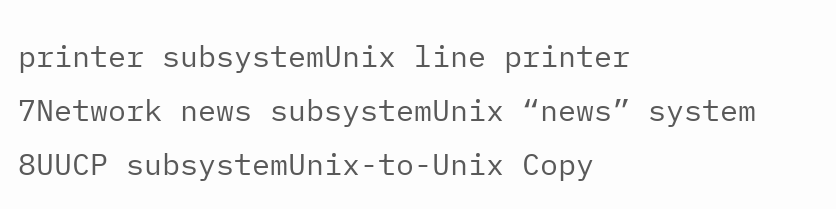printer subsystemUnix line printer
7Network news subsystemUnix “news” system
8UUCP subsystemUnix-to-Unix Copy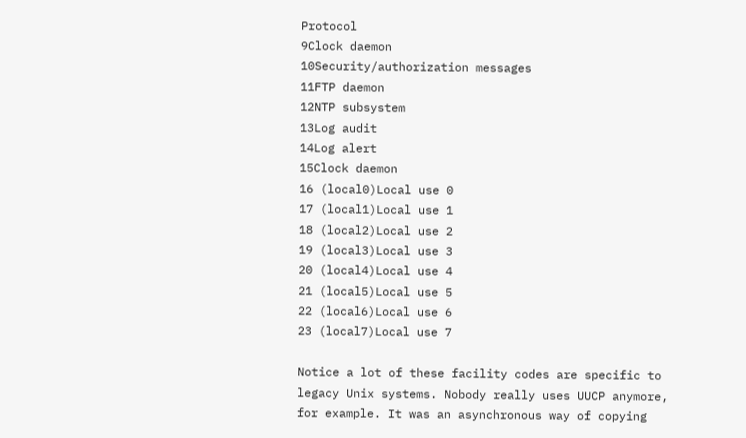Protocol
9Clock daemon
10Security/authorization messages
11FTP daemon
12NTP subsystem
13Log audit
14Log alert
15Clock daemon
16 (local0)Local use 0
17 (local1)Local use 1
18 (local2)Local use 2
19 (local3)Local use 3
20 (local4)Local use 4
21 (local5)Local use 5
22 (local6)Local use 6
23 (local7)Local use 7

Notice a lot of these facility codes are specific to legacy Unix systems. Nobody really uses UUCP anymore, for example. It was an asynchronous way of copying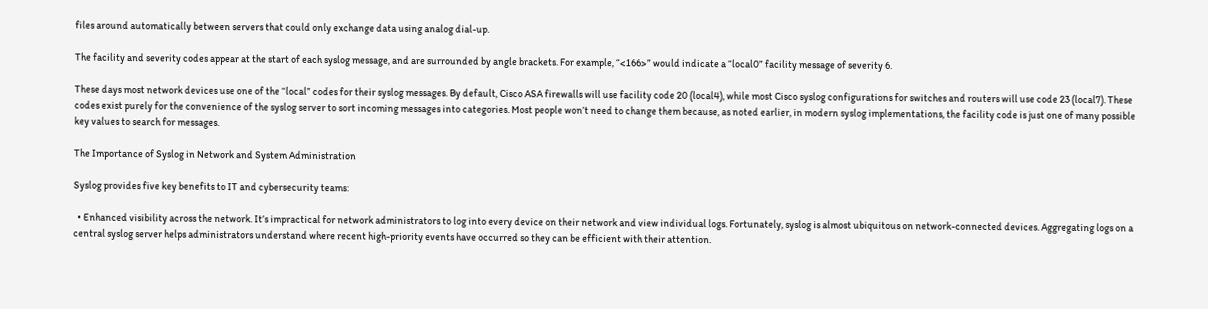files around automatically between servers that could only exchange data using analog dial-up.

The facility and severity codes appear at the start of each syslog message, and are surrounded by angle brackets. For example, “<166>” would indicate a “local0” facility message of severity 6.

These days most network devices use one of the “local” codes for their syslog messages. By default, Cisco ASA firewalls will use facility code 20 (local4), while most Cisco syslog configurations for switches and routers will use code 23 (local7). These codes exist purely for the convenience of the syslog server to sort incoming messages into categories. Most people won’t need to change them because, as noted earlier, in modern syslog implementations, the facility code is just one of many possible key values to search for messages.

The Importance of Syslog in Network and System Administration

Syslog provides five key benefits to IT and cybersecurity teams:

  • Enhanced visibility across the network. It’s impractical for network administrators to log into every device on their network and view individual logs. Fortunately, syslog is almost ubiquitous on network-connected devices. Aggregating logs on a central syslog server helps administrators understand where recent high-priority events have occurred so they can be efficient with their attention.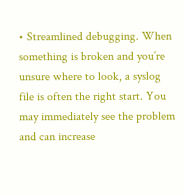• Streamlined debugging. When something is broken and you’re unsure where to look, a syslog file is often the right start. You may immediately see the problem and can increase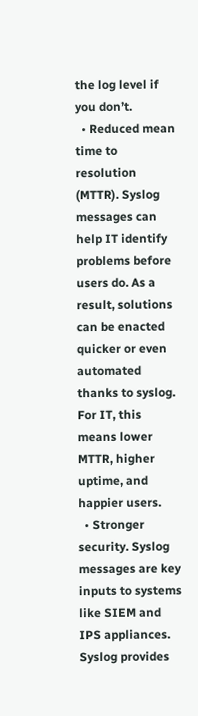the log level if you don’t.
  • Reduced mean time to resolution (MTTR). Syslog messages can help IT identify problems before users do. As a result, solutions can be enacted quicker or even automated thanks to syslog. For IT, this means lower MTTR, higher uptime, and happier users.
  • Stronger security. Syslog messages are key inputs to systems like SIEM and IPS appliances. Syslog provides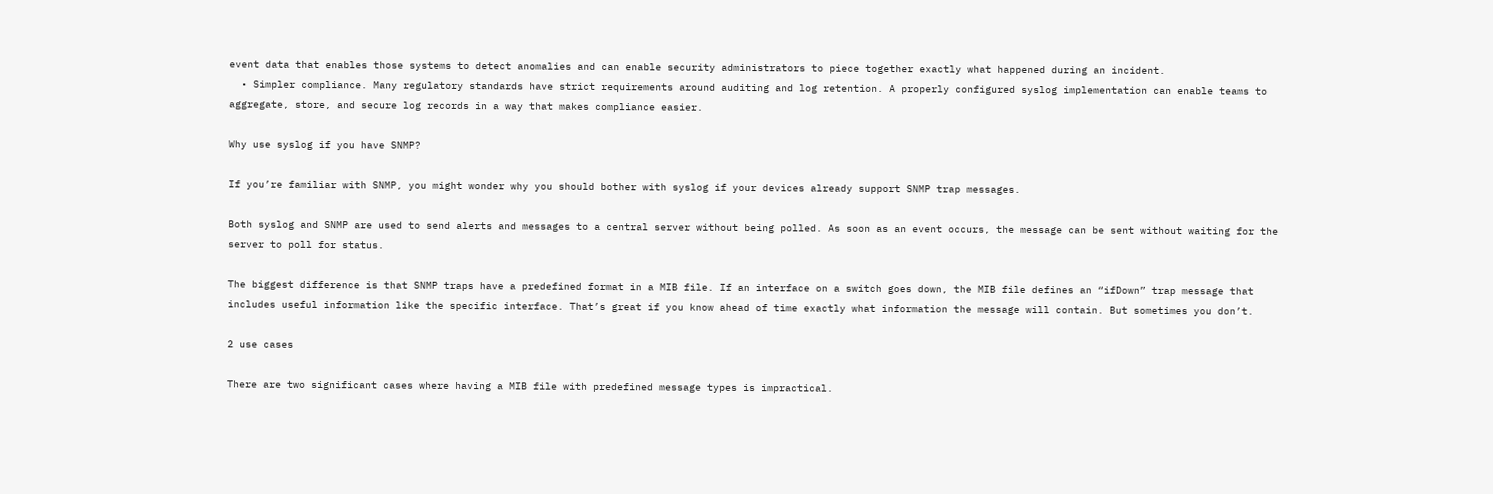event data that enables those systems to detect anomalies and can enable security administrators to piece together exactly what happened during an incident.
  • Simpler compliance. Many regulatory standards have strict requirements around auditing and log retention. A properly configured syslog implementation can enable teams to aggregate, store, and secure log records in a way that makes compliance easier.

Why use syslog if you have SNMP?

If you’re familiar with SNMP, you might wonder why you should bother with syslog if your devices already support SNMP trap messages.

Both syslog and SNMP are used to send alerts and messages to a central server without being polled. As soon as an event occurs, the message can be sent without waiting for the server to poll for status.

The biggest difference is that SNMP traps have a predefined format in a MIB file. If an interface on a switch goes down, the MIB file defines an “ifDown” trap message that includes useful information like the specific interface. That’s great if you know ahead of time exactly what information the message will contain. But sometimes you don’t.

2 use cases

There are two significant cases where having a MIB file with predefined message types is impractical.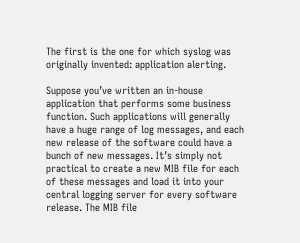The first is the one for which syslog was originally invented: application alerting.

Suppose you’ve written an in-house application that performs some business function. Such applications will generally have a huge range of log messages, and each new release of the software could have a bunch of new messages. It’s simply not practical to create a new MIB file for each of these messages and load it into your central logging server for every software release. The MIB file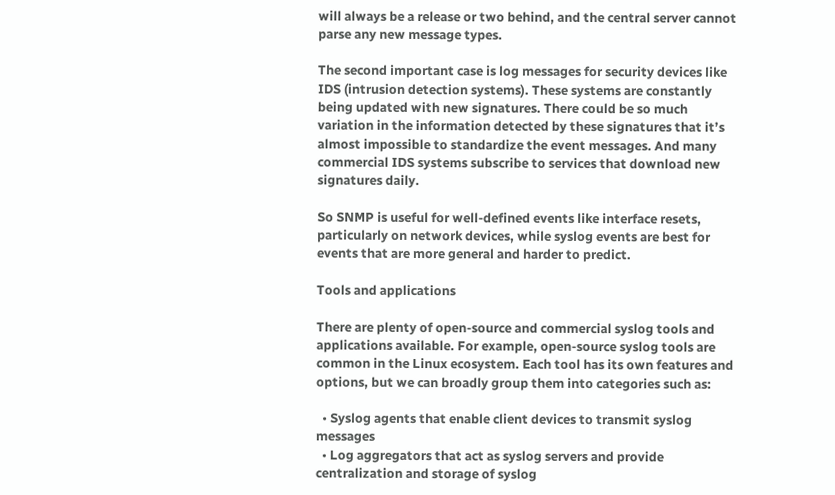will always be a release or two behind, and the central server cannot parse any new message types.

The second important case is log messages for security devices like IDS (intrusion detection systems). These systems are constantly being updated with new signatures. There could be so much variation in the information detected by these signatures that it’s almost impossible to standardize the event messages. And many commercial IDS systems subscribe to services that download new signatures daily.

So SNMP is useful for well-defined events like interface resets, particularly on network devices, while syslog events are best for events that are more general and harder to predict.

Tools and applications

There are plenty of open-source and commercial syslog tools and applications available. For example, open-source syslog tools are common in the Linux ecosystem. Each tool has its own features and options, but we can broadly group them into categories such as:

  • Syslog agents that enable client devices to transmit syslog messages
  • Log aggregators that act as syslog servers and provide centralization and storage of syslog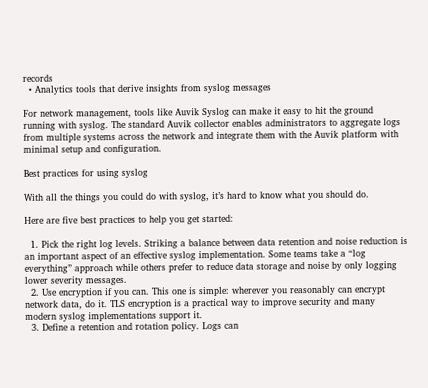records
  • Analytics tools that derive insights from syslog messages

For network management, tools like Auvik Syslog can make it easy to hit the ground running with syslog. The standard Auvik collector enables administrators to aggregate logs from multiple systems across the network and integrate them with the Auvik platform with minimal setup and configuration.

Best practices for using syslog

With all the things you could do with syslog, it’s hard to know what you should do.

Here are five best practices to help you get started:

  1. Pick the right log levels. Striking a balance between data retention and noise reduction is an important aspect of an effective syslog implementation. Some teams take a “log everything” approach while others prefer to reduce data storage and noise by only logging lower severity messages.
  2. Use encryption if you can. This one is simple: wherever you reasonably can encrypt network data, do it. TLS encryption is a practical way to improve security and many modern syslog implementations support it.
  3. Define a retention and rotation policy. Logs can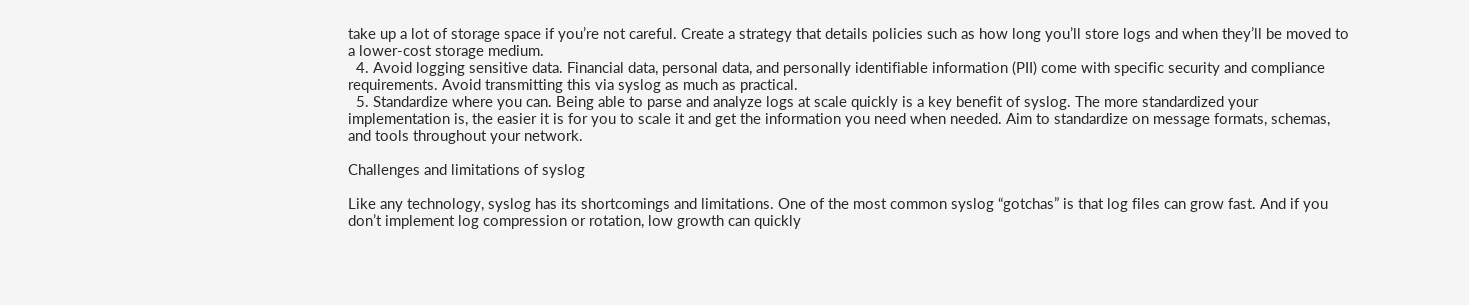take up a lot of storage space if you’re not careful. Create a strategy that details policies such as how long you’ll store logs and when they’ll be moved to a lower-cost storage medium.
  4. Avoid logging sensitive data. Financial data, personal data, and personally identifiable information (PII) come with specific security and compliance requirements. Avoid transmitting this via syslog as much as practical.
  5. Standardize where you can. Being able to parse and analyze logs at scale quickly is a key benefit of syslog. The more standardized your implementation is, the easier it is for you to scale it and get the information you need when needed. Aim to standardize on message formats, schemas, and tools throughout your network.

Challenges and limitations of syslog

Like any technology, syslog has its shortcomings and limitations. One of the most common syslog “gotchas” is that log files can grow fast. And if you don’t implement log compression or rotation, low growth can quickly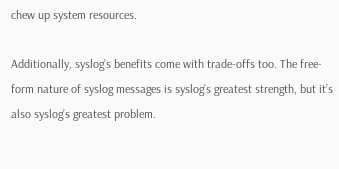chew up system resources.

Additionally, syslog’s benefits come with trade-offs too. The free-form nature of syslog messages is syslog’s greatest strength, but it’s also syslog’s greatest problem.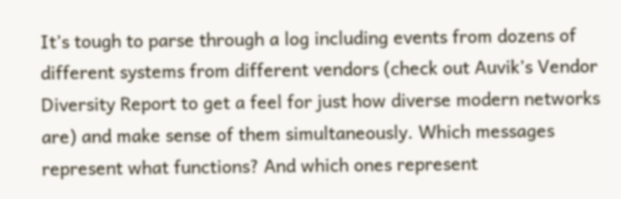It’s tough to parse through a log including events from dozens of different systems from different vendors (check out Auvik’s Vendor Diversity Report to get a feel for just how diverse modern networks are) and make sense of them simultaneously. Which messages represent what functions? And which ones represent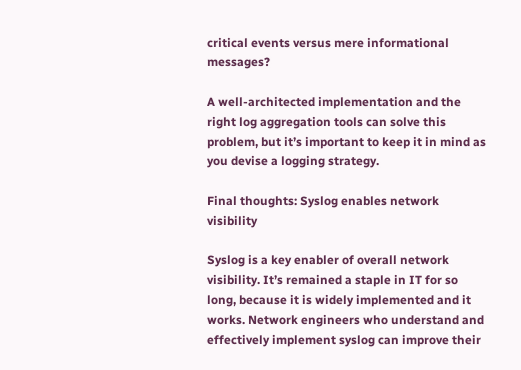critical events versus mere informational messages?

A well-architected implementation and the right log aggregation tools can solve this problem, but it’s important to keep it in mind as you devise a logging strategy.

Final thoughts: Syslog enables network visibility

Syslog is a key enabler of overall network visibility. It’s remained a staple in IT for so long, because it is widely implemented and it works. Network engineers who understand and effectively implement syslog can improve their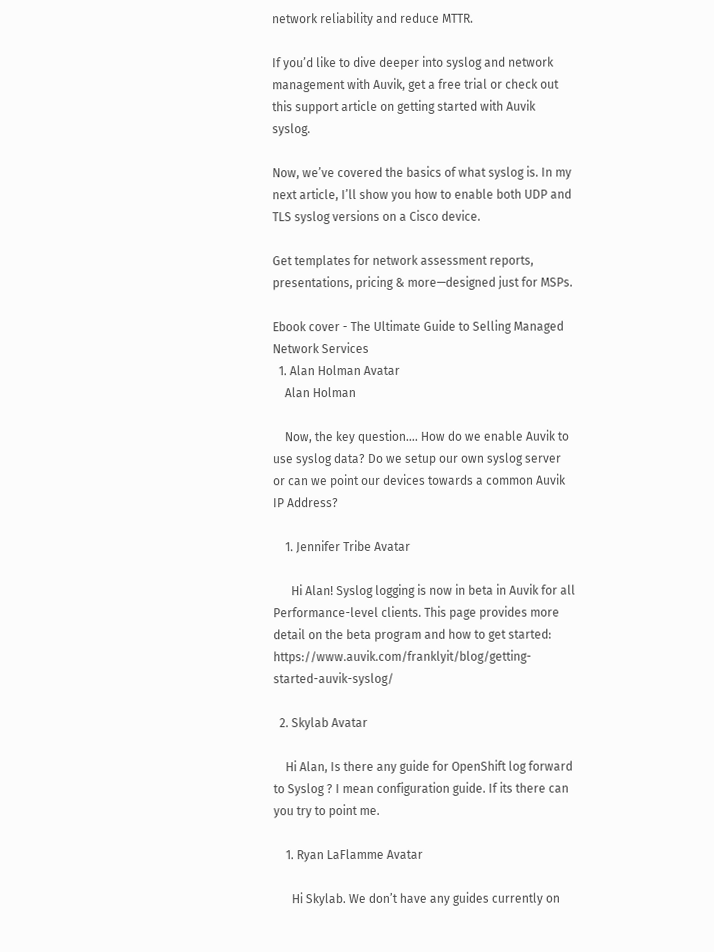network reliability and reduce MTTR.

If you’d like to dive deeper into syslog and network management with Auvik, get a free trial or check out this support article on getting started with Auvik syslog.

Now, we’ve covered the basics of what syslog is. In my next article, I’ll show you how to enable both UDP and TLS syslog versions on a Cisco device.

Get templates for network assessment reports, presentations, pricing & more—designed just for MSPs.

Ebook cover - The Ultimate Guide to Selling Managed Network Services
  1. Alan Holman Avatar
    Alan Holman

    Now, the key question…. How do we enable Auvik to use syslog data? Do we setup our own syslog server or can we point our devices towards a common Auvik IP Address?

    1. Jennifer Tribe Avatar

      Hi Alan! Syslog logging is now in beta in Auvik for all Performance-level clients. This page provides more detail on the beta program and how to get started: https://www.auvik.com/franklyit/blog/getting-started-auvik-syslog/

  2. Skylab Avatar

    Hi Alan, Is there any guide for OpenShift log forward to Syslog ? I mean configuration guide. If its there can you try to point me.

    1. Ryan LaFlamme Avatar

      Hi Skylab. We don’t have any guides currently on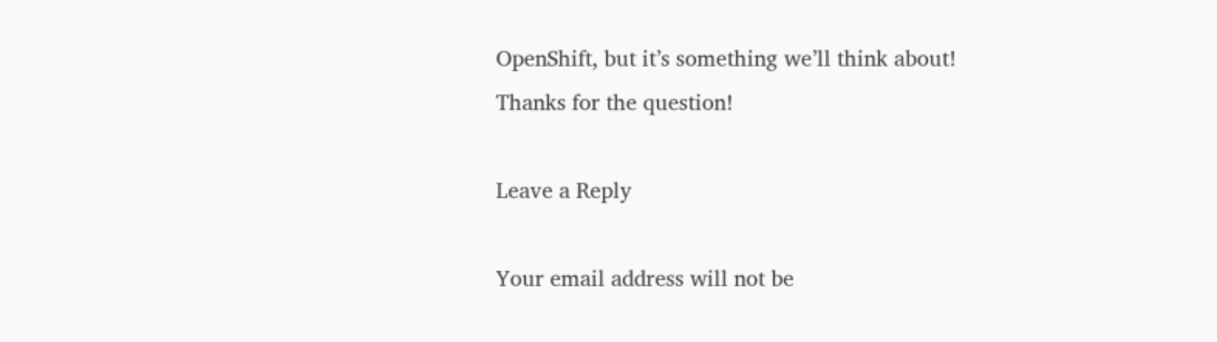OpenShift, but it’s something we’ll think about! Thanks for the question!

Leave a Reply

Your email address will not be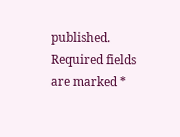published. Required fields are marked *